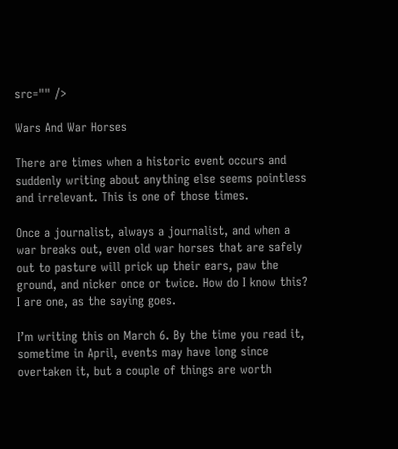src="" />

Wars And War Horses

There are times when a historic event occurs and suddenly writing about anything else seems pointless and irrelevant. This is one of those times.

Once a journalist, always a journalist, and when a war breaks out, even old war horses that are safely out to pasture will prick up their ears, paw the ground, and nicker once or twice. How do I know this? I are one, as the saying goes.

I’m writing this on March 6. By the time you read it, sometime in April, events may have long since overtaken it, but a couple of things are worth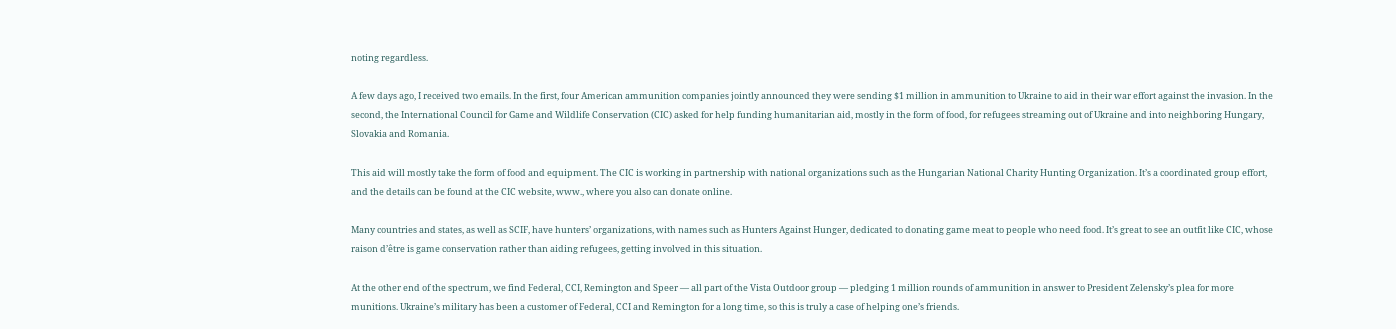noting regardless.

A few days ago, I received two emails. In the first, four American ammunition companies jointly announced they were sending $1 million in ammunition to Ukraine to aid in their war effort against the invasion. In the second, the International Council for Game and Wildlife Conservation (CIC) asked for help funding humanitarian aid, mostly in the form of food, for refugees streaming out of Ukraine and into neighboring Hungary, Slovakia and Romania.

This aid will mostly take the form of food and equipment. The CIC is working in partnership with national organizations such as the Hungarian National Charity Hunting Organization. It’s a coordinated group effort, and the details can be found at the CIC website, www., where you also can donate online.

Many countries and states, as well as SCIF, have hunters’ organizations, with names such as Hunters Against Hunger, dedicated to donating game meat to people who need food. It’s great to see an outfit like CIC, whose raison d’être is game conservation rather than aiding refugees, getting involved in this situation.

At the other end of the spectrum, we find Federal, CCI, Remington and Speer — all part of the Vista Outdoor group — pledging 1 million rounds of ammunition in answer to President Zelensky’s plea for more munitions. Ukraine’s military has been a customer of Federal, CCI and Remington for a long time, so this is truly a case of helping one’s friends.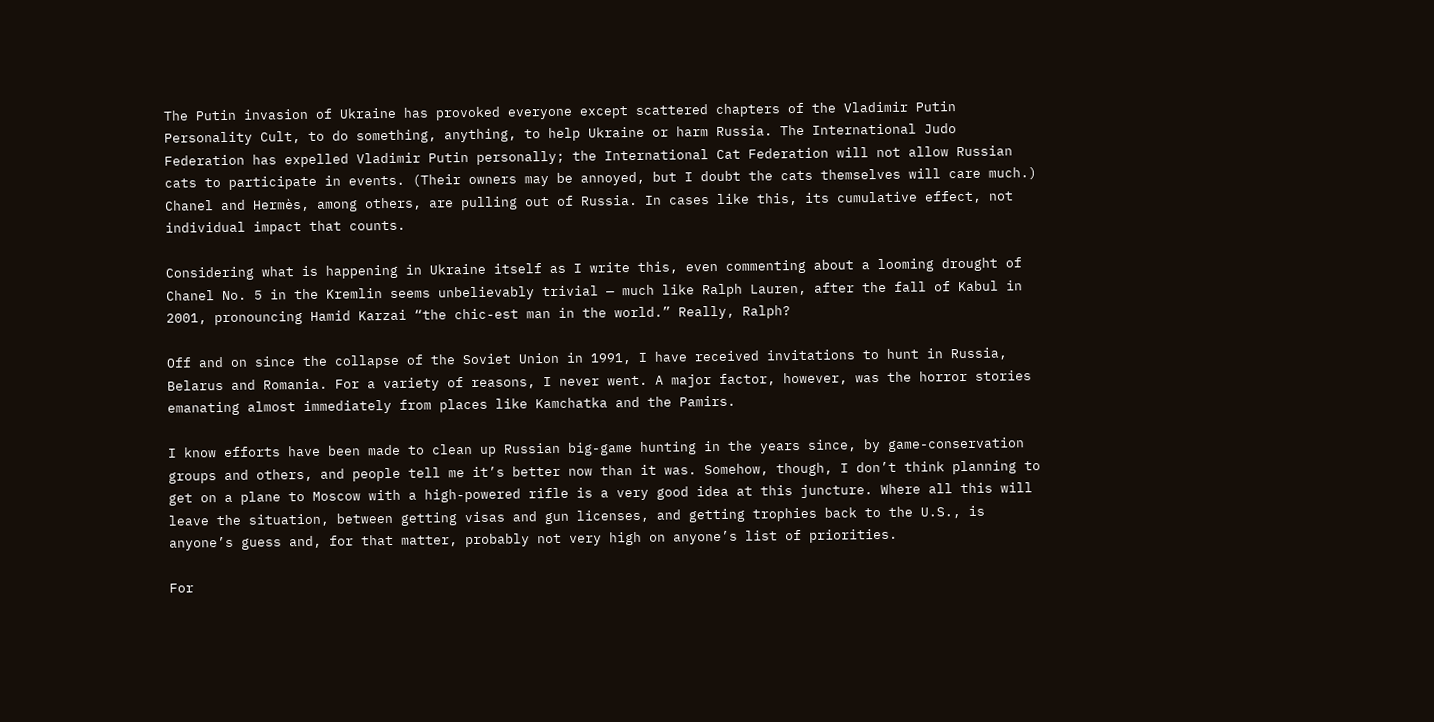The Putin invasion of Ukraine has provoked everyone except scattered chapters of the Vladimir Putin Personality Cult, to do something, anything, to help Ukraine or harm Russia. The International Judo Federation has expelled Vladimir Putin personally; the International Cat Federation will not allow Russian cats to participate in events. (Their owners may be annoyed, but I doubt the cats themselves will care much.) Chanel and Hermès, among others, are pulling out of Russia. In cases like this, its cumulative effect, not individual impact that counts.

Considering what is happening in Ukraine itself as I write this, even commenting about a looming drought of Chanel No. 5 in the Kremlin seems unbelievably trivial — much like Ralph Lauren, after the fall of Kabul in 2001, pronouncing Hamid Karzai “the chic-est man in the world.” Really, Ralph?

Off and on since the collapse of the Soviet Union in 1991, I have received invitations to hunt in Russia, Belarus and Romania. For a variety of reasons, I never went. A major factor, however, was the horror stories emanating almost immediately from places like Kamchatka and the Pamirs.

I know efforts have been made to clean up Russian big-game hunting in the years since, by game-conservation groups and others, and people tell me it’s better now than it was. Somehow, though, I don’t think planning to get on a plane to Moscow with a high-powered rifle is a very good idea at this juncture. Where all this will leave the situation, between getting visas and gun licenses, and getting trophies back to the U.S., is anyone’s guess and, for that matter, probably not very high on anyone’s list of priorities.

For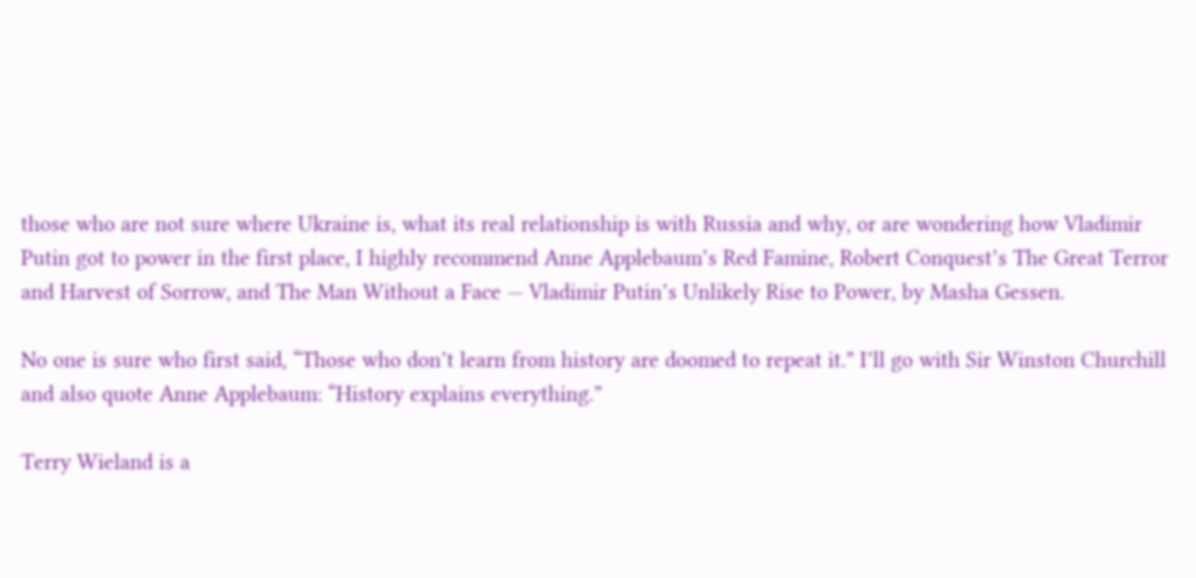those who are not sure where Ukraine is, what its real relationship is with Russia and why, or are wondering how Vladimir Putin got to power in the first place, I highly recommend Anne Applebaum’s Red Famine, Robert Conquest’s The Great Terror and Harvest of Sorrow, and The Man Without a Face — Vladimir Putin’s Unlikely Rise to Power, by Masha Gessen.

No one is sure who first said, “Those who don’t learn from history are doomed to repeat it.” I’ll go with Sir Winston Churchill and also quote Anne Applebaum: “History explains everything.”

Terry Wieland is a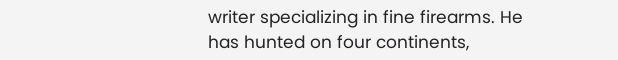writer specializing in fine firearms. He has hunted on four continents,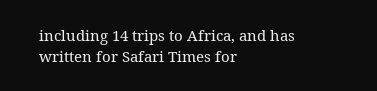including 14 trips to Africa, and has written for Safari Times for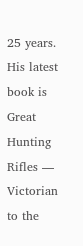25 years. His latest book is Great Hunting Rifles — Victorian to the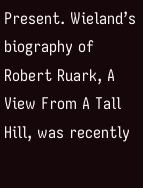Present. Wieland’s biography of Robert Ruark, A View From A Tall Hill, was recently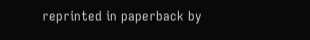reprinted in paperback by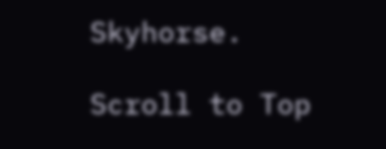Skyhorse.

Scroll to Top